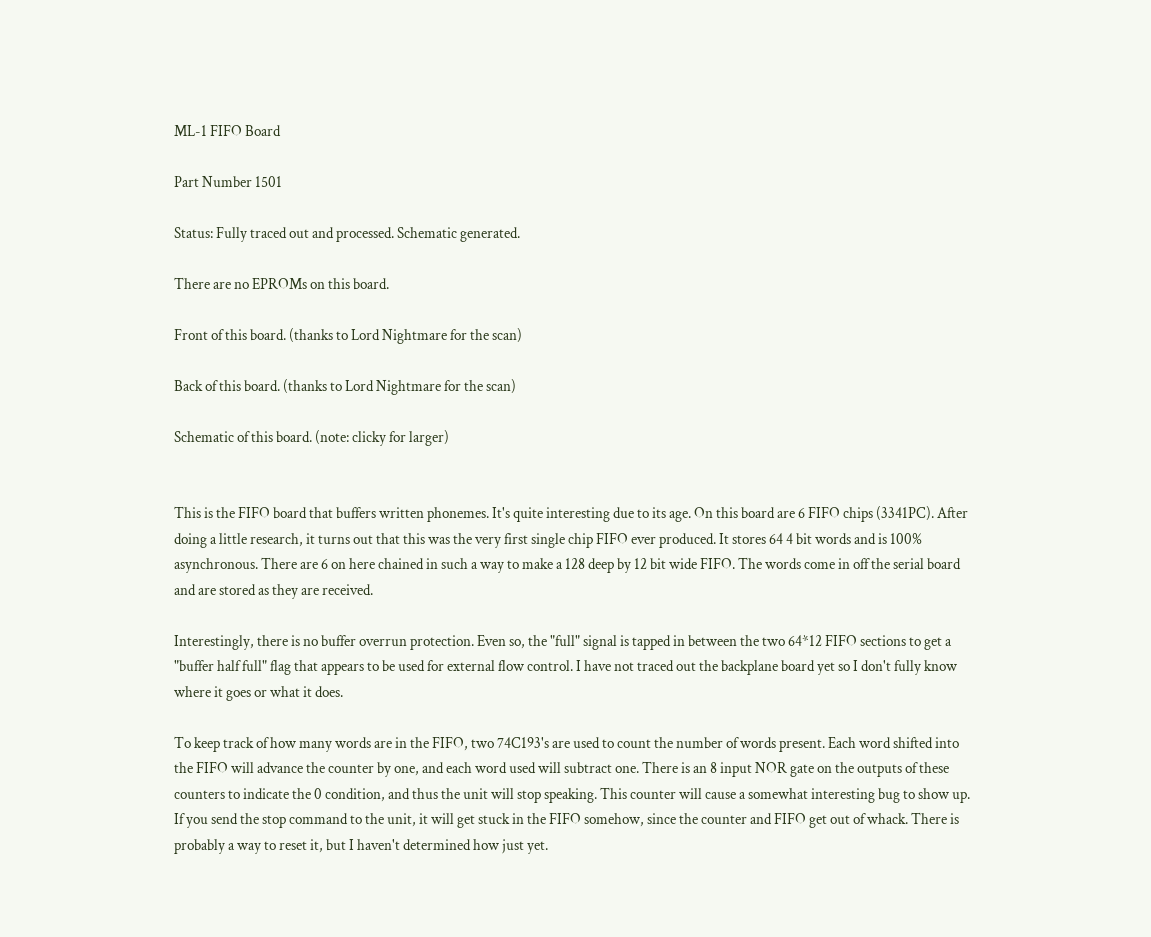ML-1 FIFO Board

Part Number 1501

Status: Fully traced out and processed. Schematic generated.

There are no EPROMs on this board.

Front of this board. (thanks to Lord Nightmare for the scan)

Back of this board. (thanks to Lord Nightmare for the scan)

Schematic of this board. (note: clicky for larger)


This is the FIFO board that buffers written phonemes. It's quite interesting due to its age. On this board are 6 FIFO chips (3341PC). After doing a little research, it turns out that this was the very first single chip FIFO ever produced. It stores 64 4 bit words and is 100% asynchronous. There are 6 on here chained in such a way to make a 128 deep by 12 bit wide FIFO. The words come in off the serial board and are stored as they are received.

Interestingly, there is no buffer overrun protection. Even so, the "full" signal is tapped in between the two 64*12 FIFO sections to get a "buffer half full" flag that appears to be used for external flow control. I have not traced out the backplane board yet so I don't fully know where it goes or what it does.

To keep track of how many words are in the FIFO, two 74C193's are used to count the number of words present. Each word shifted into the FIFO will advance the counter by one, and each word used will subtract one. There is an 8 input NOR gate on the outputs of these counters to indicate the 0 condition, and thus the unit will stop speaking. This counter will cause a somewhat interesting bug to show up. If you send the stop command to the unit, it will get stuck in the FIFO somehow, since the counter and FIFO get out of whack. There is probably a way to reset it, but I haven't determined how just yet.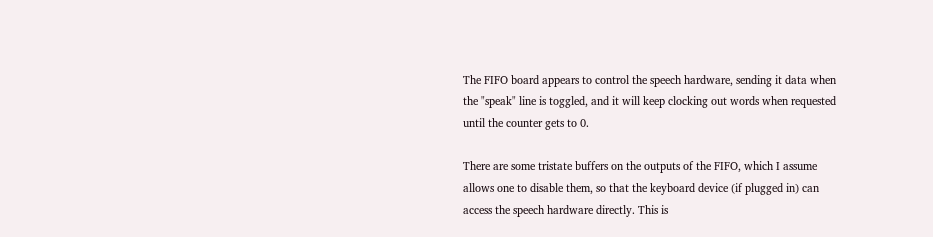The FIFO board appears to control the speech hardware, sending it data when the "speak" line is toggled, and it will keep clocking out words when requested until the counter gets to 0.

There are some tristate buffers on the outputs of the FIFO, which I assume allows one to disable them, so that the keyboard device (if plugged in) can access the speech hardware directly. This is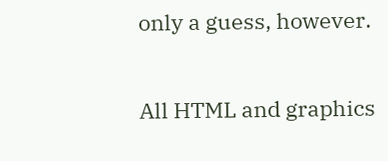only a guess, however.

All HTML and graphics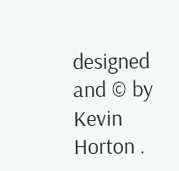designed and © by Kevin Horton .